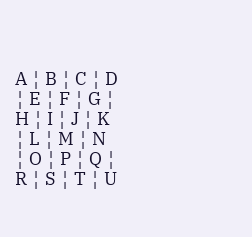A ¦ B ¦ C ¦ D ¦ E ¦ F ¦ G ¦ H ¦ I ¦ J ¦ K ¦ L ¦ M ¦ N ¦ O ¦ P ¦ Q ¦ R ¦ S ¦ T ¦ U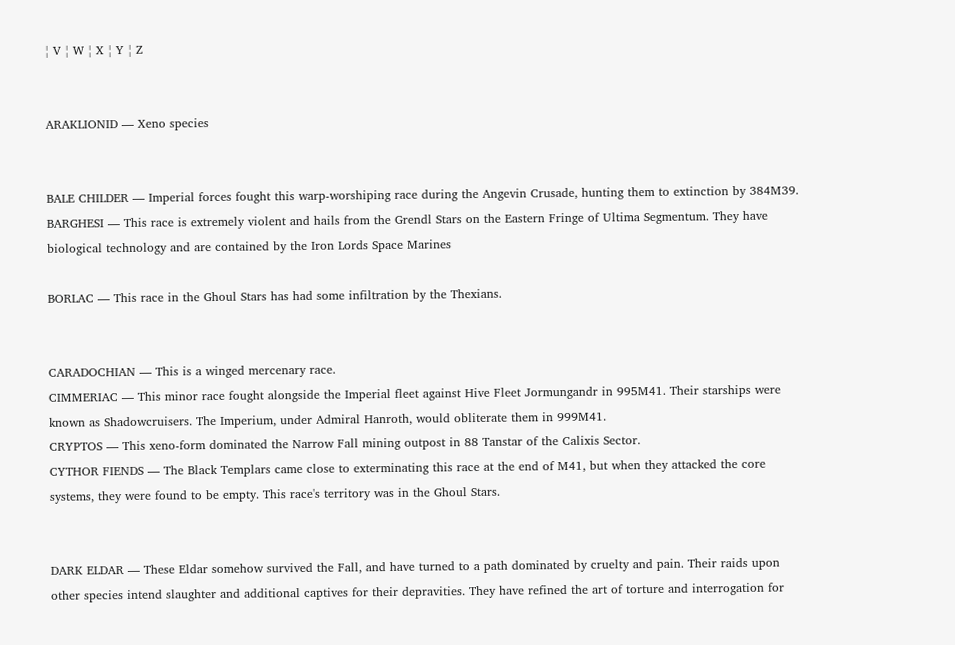¦ V ¦ W ¦ X ¦ Y ¦ Z


ARAKLIONID — Xeno species


BALE CHILDER — Imperial forces fought this warp-worshiping race during the Angevin Crusade, hunting them to extinction by 384M39.
BARGHESI — This race is extremely violent and hails from the Grendl Stars on the Eastern Fringe of Ultima Segmentum. They have biological technology and are contained by the Iron Lords Space Marines

BORLAC — This race in the Ghoul Stars has had some infiltration by the Thexians.


CARADOCHIAN — This is a winged mercenary race.
CIMMERIAC — This minor race fought alongside the Imperial fleet against Hive Fleet Jormungandr in 995M41. Their starships were known as Shadowcruisers. The Imperium, under Admiral Hanroth, would obliterate them in 999M41.
CRYPTOS — This xeno-form dominated the Narrow Fall mining outpost in 88 Tanstar of the Calixis Sector.
CYTHOR FIENDS — The Black Templars came close to exterminating this race at the end of M41, but when they attacked the core systems, they were found to be empty. This race's territory was in the Ghoul Stars.


DARK ELDAR — These Eldar somehow survived the Fall, and have turned to a path dominated by cruelty and pain. Their raids upon other species intend slaughter and additional captives for their depravities. They have refined the art of torture and interrogation for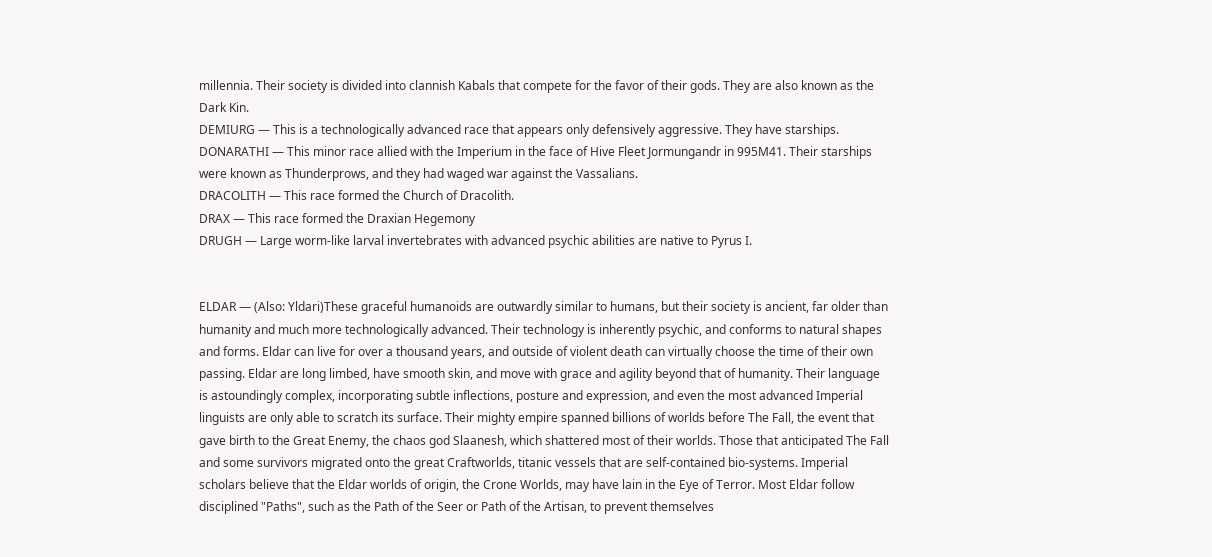millennia. Their society is divided into clannish Kabals that compete for the favor of their gods. They are also known as the Dark Kin.
DEMIURG — This is a technologically advanced race that appears only defensively aggressive. They have starships.
DONARATHI — This minor race allied with the Imperium in the face of Hive Fleet Jormungandr in 995M41. Their starships were known as Thunderprows, and they had waged war against the Vassalians.
DRACOLITH — This race formed the Church of Dracolith.
DRAX — This race formed the Draxian Hegemony
DRUGH — Large worm-like larval invertebrates with advanced psychic abilities are native to Pyrus I.


ELDAR — (Also: Yldari)These graceful humanoids are outwardly similar to humans, but their society is ancient, far older than humanity and much more technologically advanced. Their technology is inherently psychic, and conforms to natural shapes and forms. Eldar can live for over a thousand years, and outside of violent death can virtually choose the time of their own passing. Eldar are long limbed, have smooth skin, and move with grace and agility beyond that of humanity. Their language is astoundingly complex, incorporating subtle inflections, posture and expression, and even the most advanced Imperial linguists are only able to scratch its surface. Their mighty empire spanned billions of worlds before The Fall, the event that gave birth to the Great Enemy, the chaos god Slaanesh, which shattered most of their worlds. Those that anticipated The Fall and some survivors migrated onto the great Craftworlds, titanic vessels that are self-contained bio-systems. Imperial scholars believe that the Eldar worlds of origin, the Crone Worlds, may have lain in the Eye of Terror. Most Eldar follow disciplined "Paths", such as the Path of the Seer or Path of the Artisan, to prevent themselves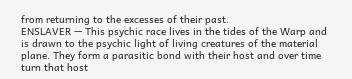from returning to the excesses of their past.
ENSLAVER — This psychic race lives in the tides of the Warp and is drawn to the psychic light of living creatures of the material plane. They form a parasitic bond with their host and over time turn that host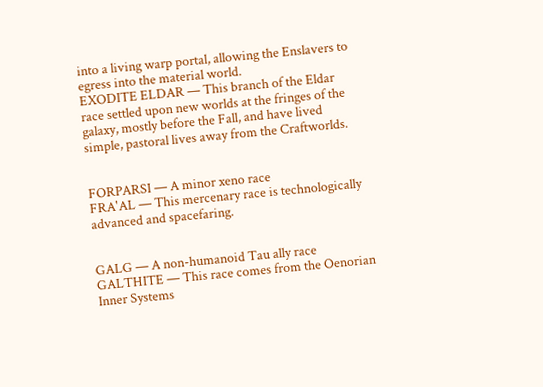into a living warp portal, allowing the Enslavers to egress into the material world.
EXODITE ELDAR — This branch of the Eldar race settled upon new worlds at the fringes of the galaxy, mostly before the Fall, and have lived simple, pastoral lives away from the Craftworlds.


FORPARSI — A minor xeno race
FRA'AL — This mercenary race is technologically advanced and spacefaring.


GALG — A non-humanoid Tau ally race
GALTHITE — This race comes from the Oenorian Inner Systems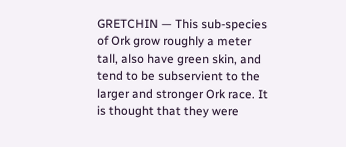GRETCHIN — This sub-species of Ork grow roughly a meter tall, also have green skin, and tend to be subservient to the larger and stronger Ork race. It is thought that they were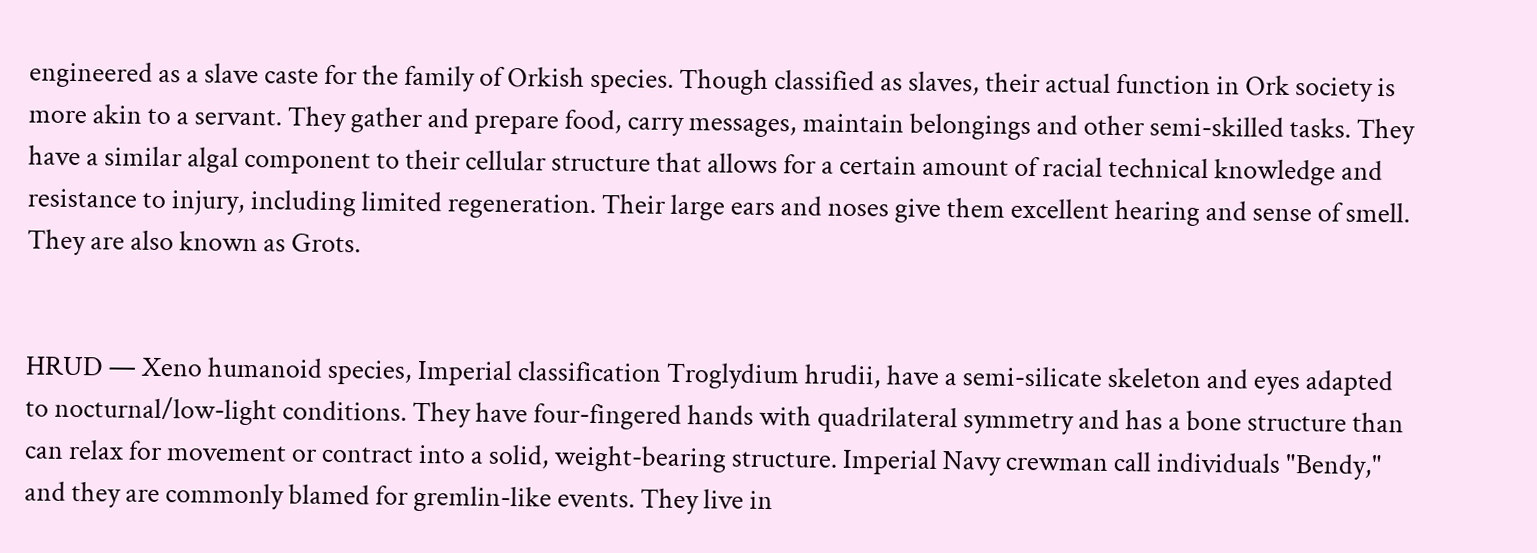engineered as a slave caste for the family of Orkish species. Though classified as slaves, their actual function in Ork society is more akin to a servant. They gather and prepare food, carry messages, maintain belongings and other semi-skilled tasks. They have a similar algal component to their cellular structure that allows for a certain amount of racial technical knowledge and resistance to injury, including limited regeneration. Their large ears and noses give them excellent hearing and sense of smell. They are also known as Grots.


HRUD — Xeno humanoid species, Imperial classification Troglydium hrudii, have a semi-silicate skeleton and eyes adapted to nocturnal/low-light conditions. They have four-fingered hands with quadrilateral symmetry and has a bone structure than can relax for movement or contract into a solid, weight-bearing structure. Imperial Navy crewman call individuals "Bendy," and they are commonly blamed for gremlin-like events. They live in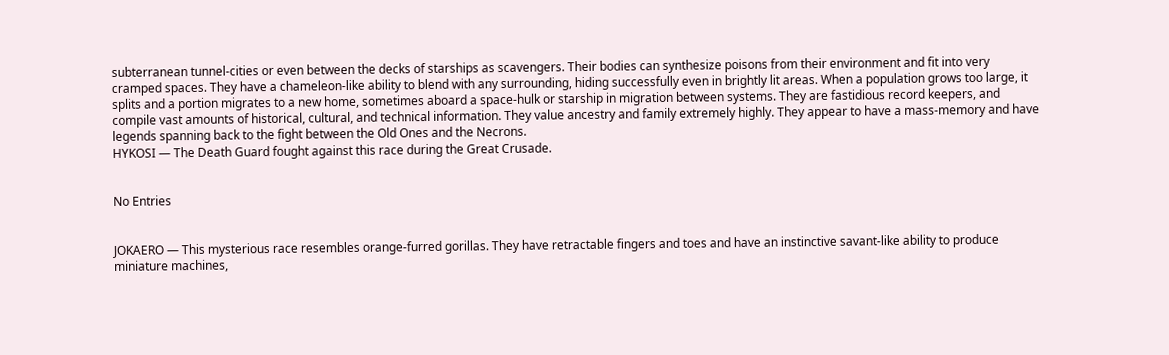subterranean tunnel-cities or even between the decks of starships as scavengers. Their bodies can synthesize poisons from their environment and fit into very cramped spaces. They have a chameleon-like ability to blend with any surrounding, hiding successfully even in brightly lit areas. When a population grows too large, it splits and a portion migrates to a new home, sometimes aboard a space-hulk or starship in migration between systems. They are fastidious record keepers, and compile vast amounts of historical, cultural, and technical information. They value ancestry and family extremely highly. They appear to have a mass-memory and have legends spanning back to the fight between the Old Ones and the Necrons.
HYKOSI — The Death Guard fought against this race during the Great Crusade.


No Entries


JOKAERO — This mysterious race resembles orange-furred gorillas. They have retractable fingers and toes and have an instinctive savant-like ability to produce miniature machines,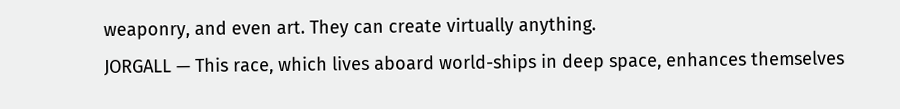weaponry, and even art. They can create virtually anything.
JORGALL — This race, which lives aboard world-ships in deep space, enhances themselves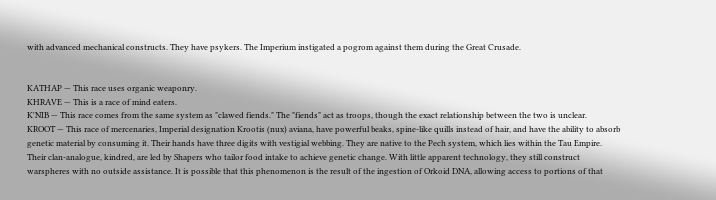with advanced mechanical constructs. They have psykers. The Imperium instigated a pogrom against them during the Great Crusade.


KATHAP — This race uses organic weaponry.
KHRAVE — This is a race of mind eaters.
K'NIB — This race comes from the same system as "clawed fiends." The "fiends" act as troops, though the exact relationship between the two is unclear.
KROOT — This race of mercenaries, Imperial designation Krootis (nux) aviana, have powerful beaks, spine-like quills instead of hair, and have the ability to absorb genetic material by consuming it. Their hands have three digits with vestigial webbing. They are native to the Pech system, which lies within the Tau Empire. Their clan-analogue, kindred, are led by Shapers who tailor food intake to achieve genetic change. With little apparent technology, they still construct warspheres with no outside assistance. It is possible that this phenomenon is the result of the ingestion of Orkoid DNA, allowing access to portions of that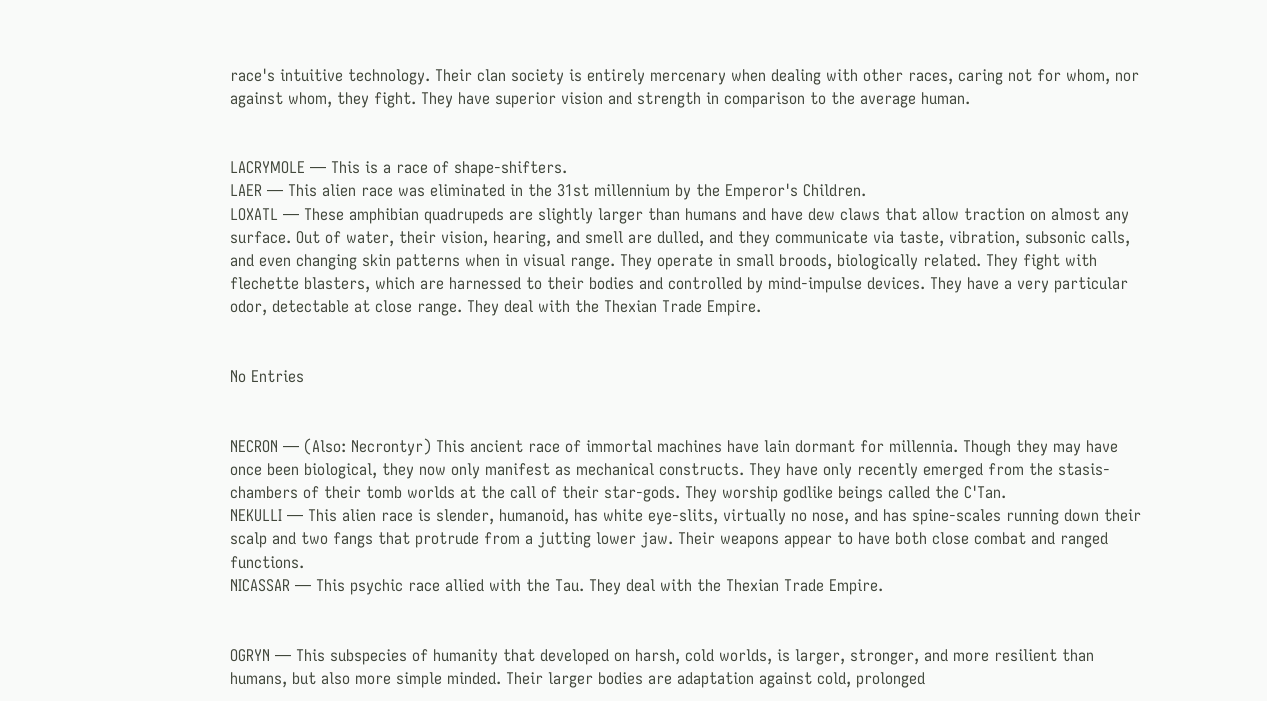race's intuitive technology. Their clan society is entirely mercenary when dealing with other races, caring not for whom, nor against whom, they fight. They have superior vision and strength in comparison to the average human.


LACRYMOLE — This is a race of shape-shifters.
LAER — This alien race was eliminated in the 31st millennium by the Emperor's Children.
LOXATL — These amphibian quadrupeds are slightly larger than humans and have dew claws that allow traction on almost any surface. Out of water, their vision, hearing, and smell are dulled, and they communicate via taste, vibration, subsonic calls, and even changing skin patterns when in visual range. They operate in small broods, biologically related. They fight with flechette blasters, which are harnessed to their bodies and controlled by mind-impulse devices. They have a very particular odor, detectable at close range. They deal with the Thexian Trade Empire.


No Entries


NECRON — (Also: Necrontyr) This ancient race of immortal machines have lain dormant for millennia. Though they may have once been biological, they now only manifest as mechanical constructs. They have only recently emerged from the stasis-chambers of their tomb worlds at the call of their star-gods. They worship godlike beings called the C'Tan.
NEKULLI — This alien race is slender, humanoid, has white eye-slits, virtually no nose, and has spine-scales running down their scalp and two fangs that protrude from a jutting lower jaw. Their weapons appear to have both close combat and ranged functions.
NICASSAR — This psychic race allied with the Tau. They deal with the Thexian Trade Empire.


OGRYN — This subspecies of humanity that developed on harsh, cold worlds, is larger, stronger, and more resilient than humans, but also more simple minded. Their larger bodies are adaptation against cold, prolonged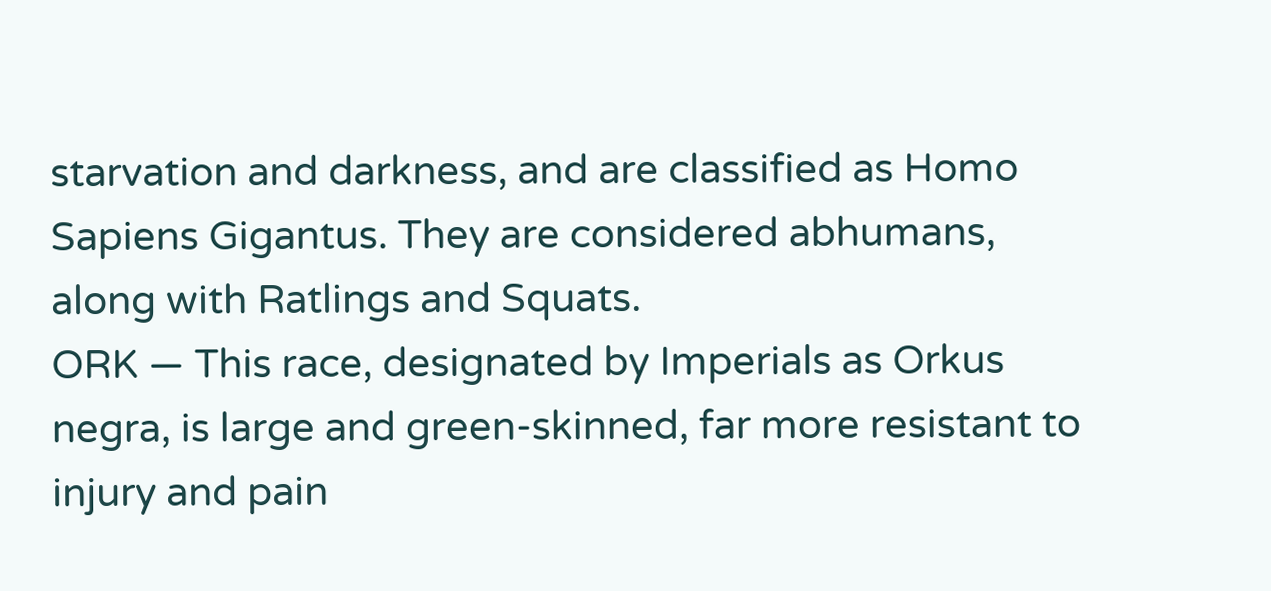starvation and darkness, and are classified as Homo Sapiens Gigantus. They are considered abhumans, along with Ratlings and Squats.
ORK — This race, designated by Imperials as Orkus negra, is large and green-skinned, far more resistant to injury and pain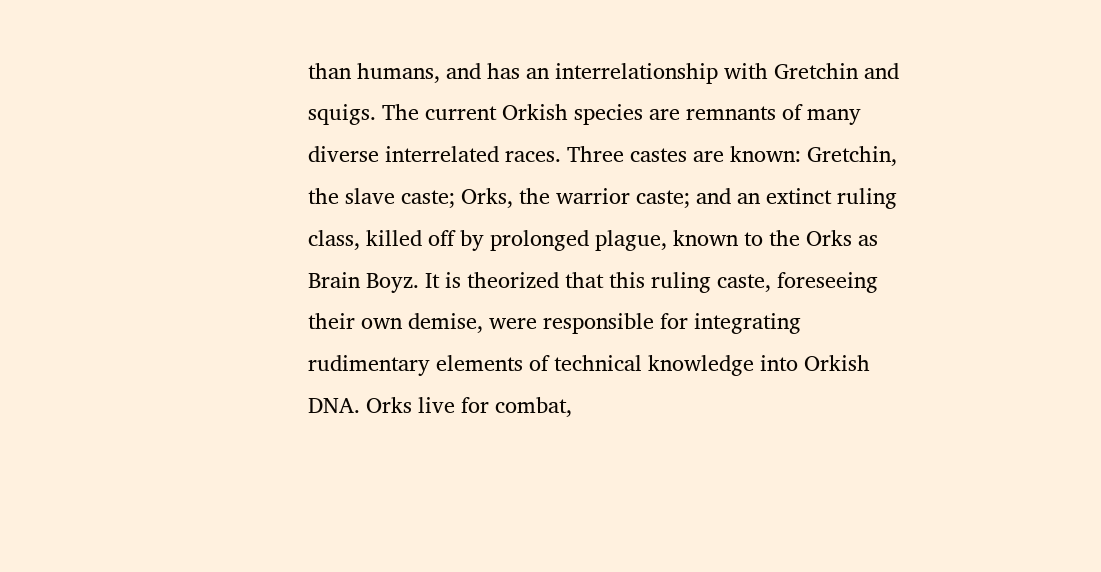than humans, and has an interrelationship with Gretchin and squigs. The current Orkish species are remnants of many diverse interrelated races. Three castes are known: Gretchin, the slave caste; Orks, the warrior caste; and an extinct ruling class, killed off by prolonged plague, known to the Orks as Brain Boyz. It is theorized that this ruling caste, foreseeing their own demise, were responsible for integrating rudimentary elements of technical knowledge into Orkish DNA. Orks live for combat,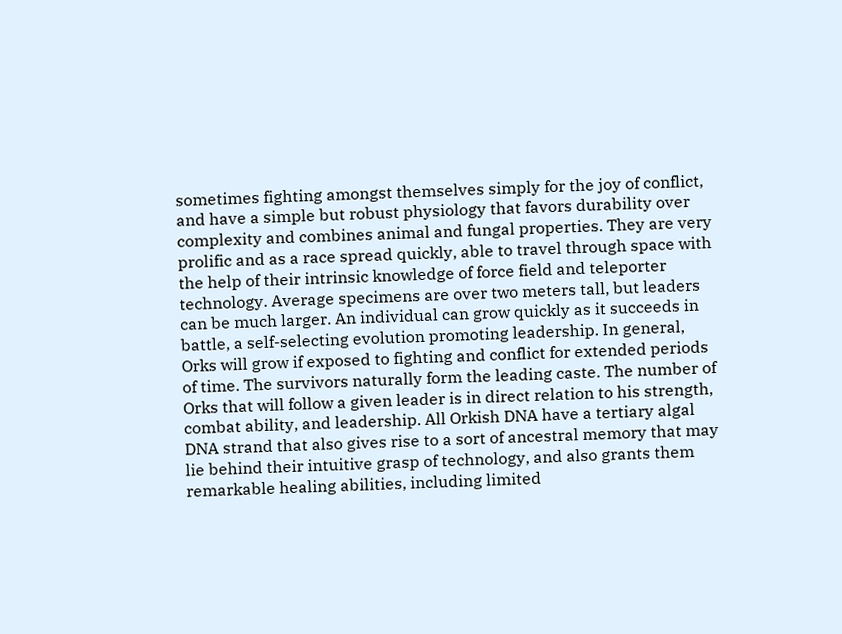sometimes fighting amongst themselves simply for the joy of conflict, and have a simple but robust physiology that favors durability over complexity and combines animal and fungal properties. They are very prolific and as a race spread quickly, able to travel through space with the help of their intrinsic knowledge of force field and teleporter technology. Average specimens are over two meters tall, but leaders can be much larger. An individual can grow quickly as it succeeds in battle, a self-selecting evolution promoting leadership. In general, Orks will grow if exposed to fighting and conflict for extended periods of time. The survivors naturally form the leading caste. The number of Orks that will follow a given leader is in direct relation to his strength, combat ability, and leadership. All Orkish DNA have a tertiary algal DNA strand that also gives rise to a sort of ancestral memory that may lie behind their intuitive grasp of technology, and also grants them remarkable healing abilities, including limited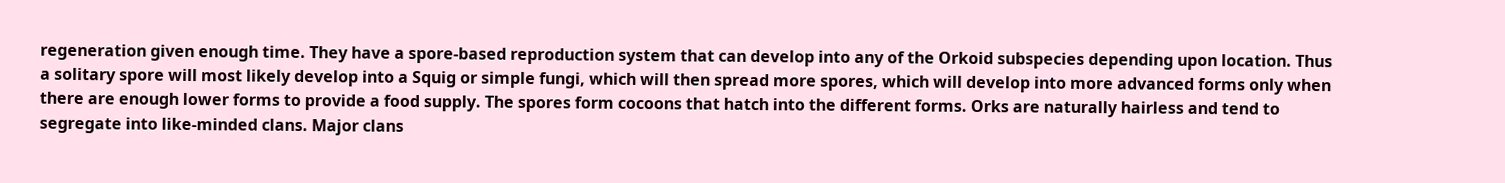regeneration given enough time. They have a spore-based reproduction system that can develop into any of the Orkoid subspecies depending upon location. Thus a solitary spore will most likely develop into a Squig or simple fungi, which will then spread more spores, which will develop into more advanced forms only when there are enough lower forms to provide a food supply. The spores form cocoons that hatch into the different forms. Orks are naturally hairless and tend to segregate into like-minded clans. Major clans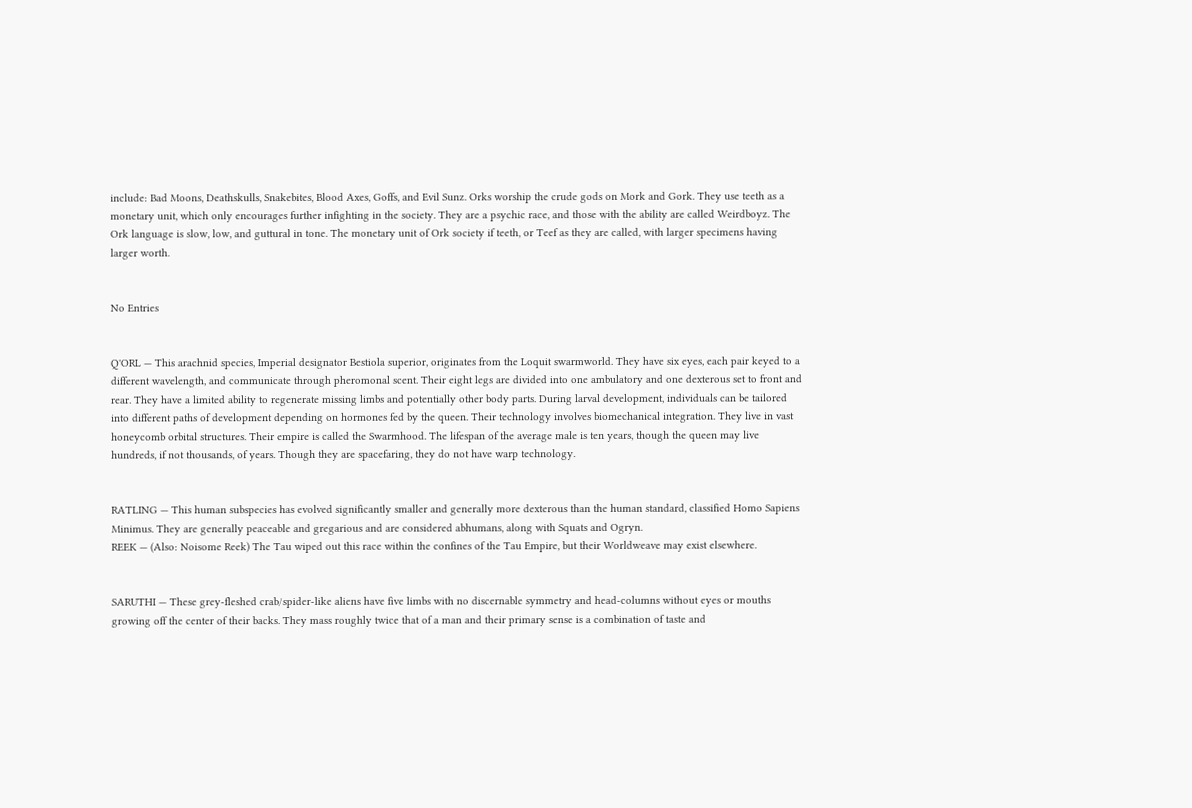include: Bad Moons, Deathskulls, Snakebites, Blood Axes, Goffs, and Evil Sunz. Orks worship the crude gods on Mork and Gork. They use teeth as a monetary unit, which only encourages further infighting in the society. They are a psychic race, and those with the ability are called Weirdboyz. The Ork language is slow, low, and guttural in tone. The monetary unit of Ork society if teeth, or Teef as they are called, with larger specimens having larger worth.


No Entries


Q'ORL — This arachnid species, Imperial designator Bestiola superior, originates from the Loquit swarmworld. They have six eyes, each pair keyed to a different wavelength, and communicate through pheromonal scent. Their eight legs are divided into one ambulatory and one dexterous set to front and rear. They have a limited ability to regenerate missing limbs and potentially other body parts. During larval development, individuals can be tailored into different paths of development depending on hormones fed by the queen. Their technology involves biomechanical integration. They live in vast honeycomb orbital structures. Their empire is called the Swarmhood. The lifespan of the average male is ten years, though the queen may live hundreds, if not thousands, of years. Though they are spacefaring, they do not have warp technology.


RATLING — This human subspecies has evolved significantly smaller and generally more dexterous than the human standard, classified Homo Sapiens Minimus. They are generally peaceable and gregarious and are considered abhumans, along with Squats and Ogryn.
REEK — (Also: Noisome Reek) The Tau wiped out this race within the confines of the Tau Empire, but their Worldweave may exist elsewhere.


SARUTHI — These grey-fleshed crab/spider-like aliens have five limbs with no discernable symmetry and head-columns without eyes or mouths growing off the center of their backs. They mass roughly twice that of a man and their primary sense is a combination of taste and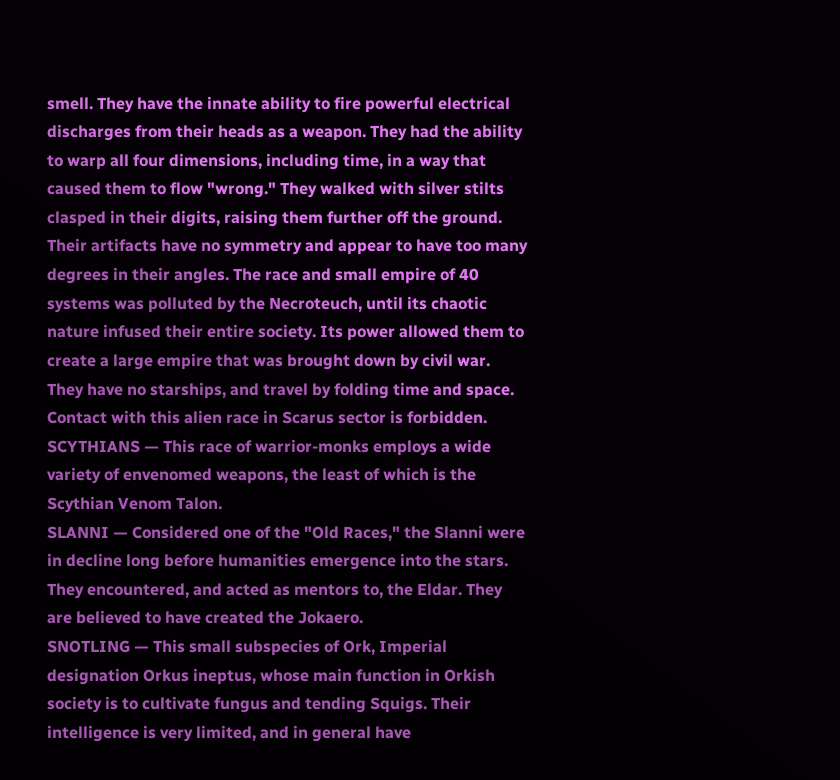smell. They have the innate ability to fire powerful electrical discharges from their heads as a weapon. They had the ability to warp all four dimensions, including time, in a way that caused them to flow "wrong." They walked with silver stilts clasped in their digits, raising them further off the ground. Their artifacts have no symmetry and appear to have too many degrees in their angles. The race and small empire of 40 systems was polluted by the Necroteuch, until its chaotic nature infused their entire society. Its power allowed them to create a large empire that was brought down by civil war. They have no starships, and travel by folding time and space. Contact with this alien race in Scarus sector is forbidden.
SCYTHIANS — This race of warrior-monks employs a wide variety of envenomed weapons, the least of which is the Scythian Venom Talon.
SLANNI — Considered one of the "Old Races," the Slanni were in decline long before humanities emergence into the stars. They encountered, and acted as mentors to, the Eldar. They are believed to have created the Jokaero.
SNOTLING — This small subspecies of Ork, Imperial designation Orkus ineptus, whose main function in Orkish society is to cultivate fungus and tending Squigs. Their intelligence is very limited, and in general have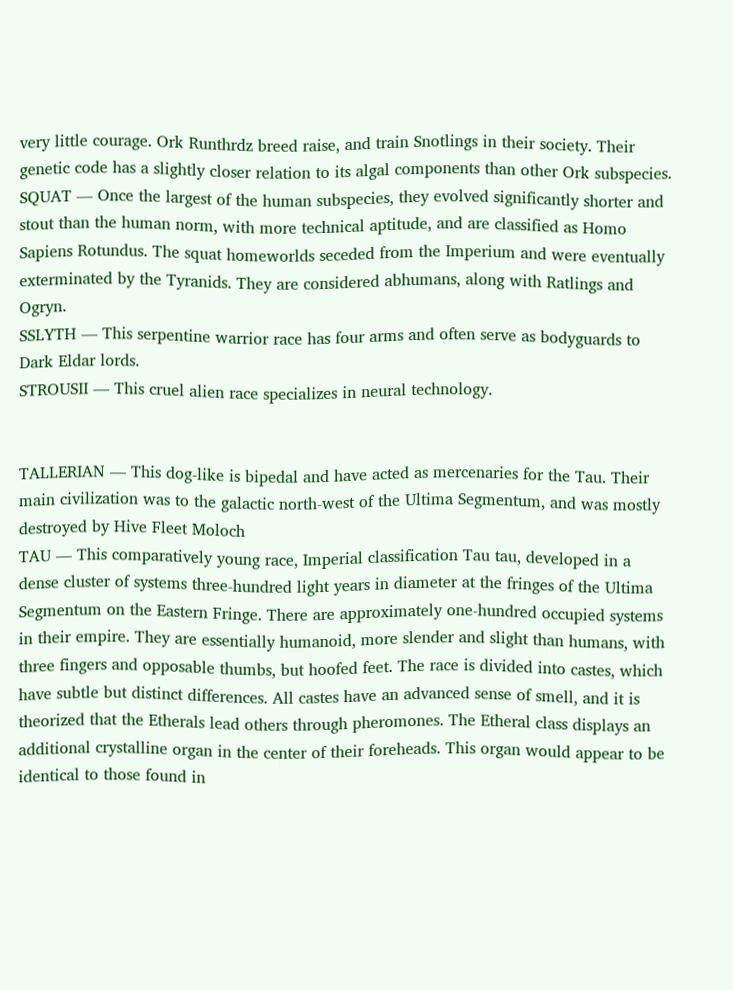very little courage. Ork Runthrdz breed raise, and train Snotlings in their society. Their genetic code has a slightly closer relation to its algal components than other Ork subspecies.
SQUAT — Once the largest of the human subspecies, they evolved significantly shorter and stout than the human norm, with more technical aptitude, and are classified as Homo Sapiens Rotundus. The squat homeworlds seceded from the Imperium and were eventually exterminated by the Tyranids. They are considered abhumans, along with Ratlings and Ogryn.
SSLYTH — This serpentine warrior race has four arms and often serve as bodyguards to Dark Eldar lords.
STROUSII — This cruel alien race specializes in neural technology.


TALLERIAN — This dog-like is bipedal and have acted as mercenaries for the Tau. Their main civilization was to the galactic north-west of the Ultima Segmentum, and was mostly destroyed by Hive Fleet Moloch
TAU — This comparatively young race, Imperial classification Tau tau, developed in a dense cluster of systems three-hundred light years in diameter at the fringes of the Ultima Segmentum on the Eastern Fringe. There are approximately one-hundred occupied systems in their empire. They are essentially humanoid, more slender and slight than humans, with three fingers and opposable thumbs, but hoofed feet. The race is divided into castes, which have subtle but distinct differences. All castes have an advanced sense of smell, and it is theorized that the Etherals lead others through pheromones. The Etheral class displays an additional crystalline organ in the center of their foreheads. This organ would appear to be identical to those found in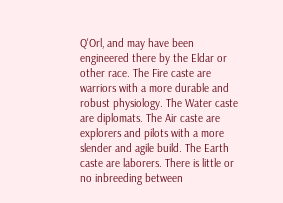Q'Orl, and may have been engineered there by the Eldar or other race. The Fire caste are warriors with a more durable and robust physiology. The Water caste are diplomats. The Air caste are explorers and pilots with a more slender and agile build. The Earth caste are laborers. There is little or no inbreeding between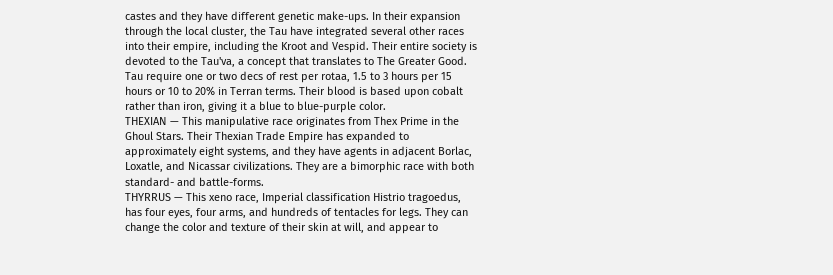castes and they have different genetic make-ups. In their expansion through the local cluster, the Tau have integrated several other races into their empire, including the Kroot and Vespid. Their entire society is devoted to the Tau'va, a concept that translates to The Greater Good. Tau require one or two decs of rest per rotaa, 1.5 to 3 hours per 15 hours or 10 to 20% in Terran terms. Their blood is based upon cobalt rather than iron, giving it a blue to blue-purple color.
THEXIAN — This manipulative race originates from Thex Prime in the Ghoul Stars. Their Thexian Trade Empire has expanded to approximately eight systems, and they have agents in adjacent Borlac, Loxatle, and Nicassar civilizations. They are a bimorphic race with both standard- and battle-forms.
THYRRUS — This xeno race, Imperial classification Histrio tragoedus, has four eyes, four arms, and hundreds of tentacles for legs. They can change the color and texture of their skin at will, and appear to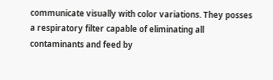communicate visually with color variations. They posses a respiratory filter capable of eliminating all contaminants and feed by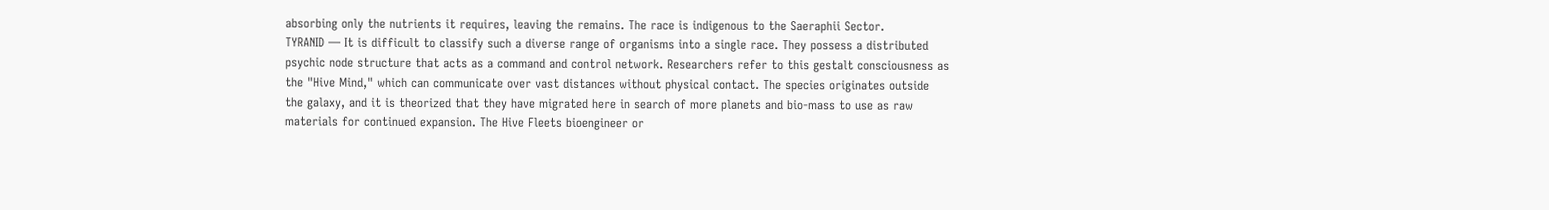absorbing only the nutrients it requires, leaving the remains. The race is indigenous to the Saeraphii Sector.
TYRANID — It is difficult to classify such a diverse range of organisms into a single race. They possess a distributed psychic node structure that acts as a command and control network. Researchers refer to this gestalt consciousness as the "Hive Mind," which can communicate over vast distances without physical contact. The species originates outside the galaxy, and it is theorized that they have migrated here in search of more planets and bio-mass to use as raw materials for continued expansion. The Hive Fleets bioengineer or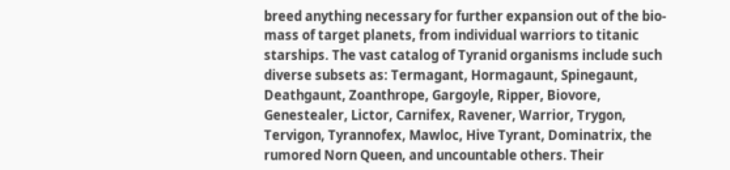breed anything necessary for further expansion out of the bio-mass of target planets, from individual warriors to titanic starships. The vast catalog of Tyranid organisms include such diverse subsets as: Termagant, Hormagaunt, Spinegaunt, Deathgaunt, Zoanthrope, Gargoyle, Ripper, Biovore, Genestealer, Lictor, Carnifex, Ravener, Warrior, Trygon, Tervigon, Tyrannofex, Mawloc, Hive Tyrant, Dominatrix, the rumored Norn Queen, and uncountable others. Their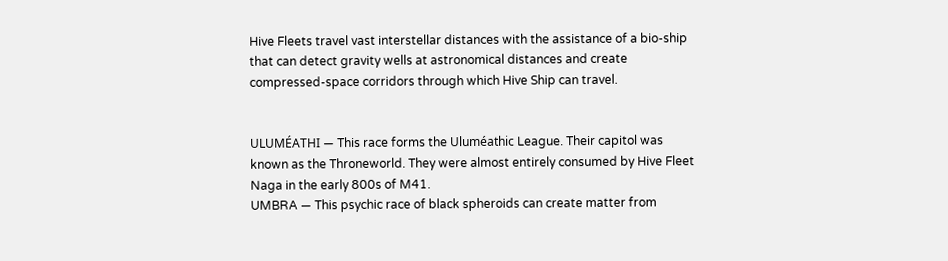Hive Fleets travel vast interstellar distances with the assistance of a bio-ship that can detect gravity wells at astronomical distances and create compressed-space corridors through which Hive Ship can travel.


ULUMÉATHI — This race forms the Uluméathic League. Their capitol was known as the Throneworld. They were almost entirely consumed by Hive Fleet Naga in the early 800s of M41.
UMBRA — This psychic race of black spheroids can create matter from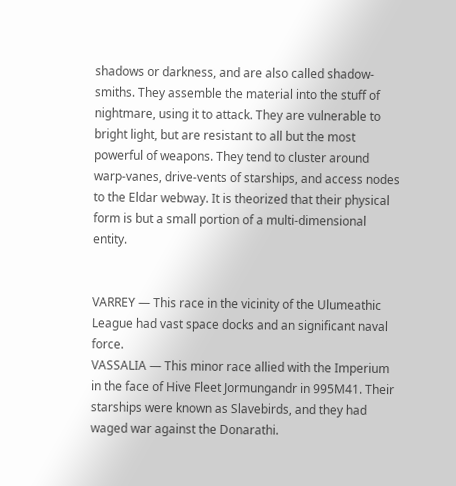shadows or darkness, and are also called shadow-smiths. They assemble the material into the stuff of nightmare, using it to attack. They are vulnerable to bright light, but are resistant to all but the most powerful of weapons. They tend to cluster around warp-vanes, drive-vents of starships, and access nodes to the Eldar webway. It is theorized that their physical form is but a small portion of a multi-dimensional entity.


VARREY — This race in the vicinity of the Ulumeathic League had vast space docks and an significant naval force.
VASSALIA — This minor race allied with the Imperium in the face of Hive Fleet Jormungandr in 995M41. Their starships were known as Slavebirds, and they had waged war against the Donarathi.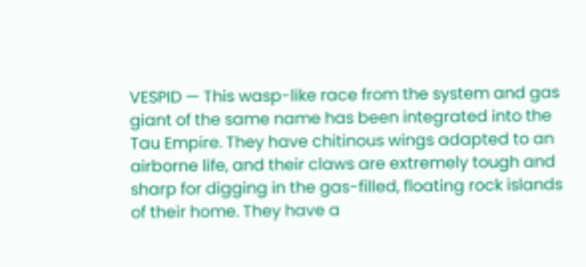VESPID — This wasp-like race from the system and gas giant of the same name has been integrated into the Tau Empire. They have chitinous wings adapted to an airborne life, and their claws are extremely tough and sharp for digging in the gas-filled, floating rock islands of their home. They have a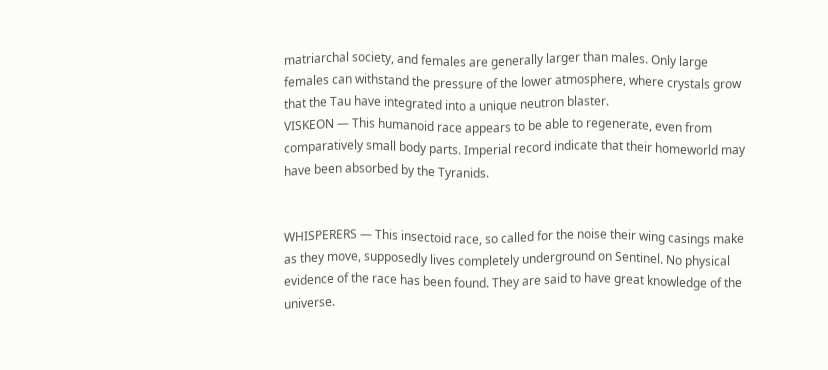matriarchal society, and females are generally larger than males. Only large females can withstand the pressure of the lower atmosphere, where crystals grow that the Tau have integrated into a unique neutron blaster.
VISKEON — This humanoid race appears to be able to regenerate, even from comparatively small body parts. Imperial record indicate that their homeworld may have been absorbed by the Tyranids.


WHISPERERS — This insectoid race, so called for the noise their wing casings make as they move, supposedly lives completely underground on Sentinel. No physical evidence of the race has been found. They are said to have great knowledge of the universe.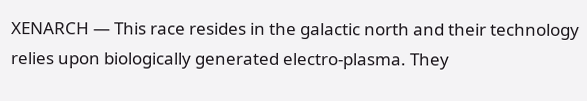XENARCH — This race resides in the galactic north and their technology relies upon biologically generated electro-plasma. They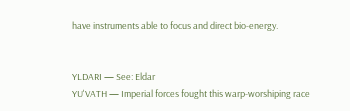have instruments able to focus and direct bio-energy.


YLDARI — See: Eldar
YU'VATH — Imperial forces fought this warp-worshiping race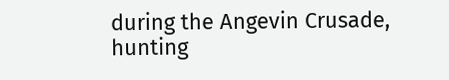during the Angevin Crusade, hunting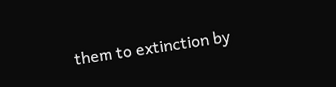them to extinction by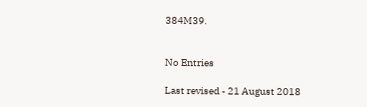384M39.


No Entries

Last revised - 21 August 2018